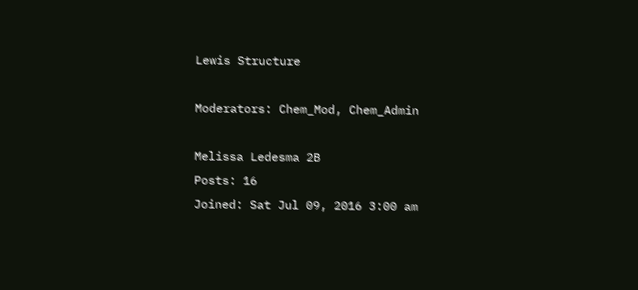Lewis Structure

Moderators: Chem_Mod, Chem_Admin

Melissa Ledesma 2B
Posts: 16
Joined: Sat Jul 09, 2016 3:00 am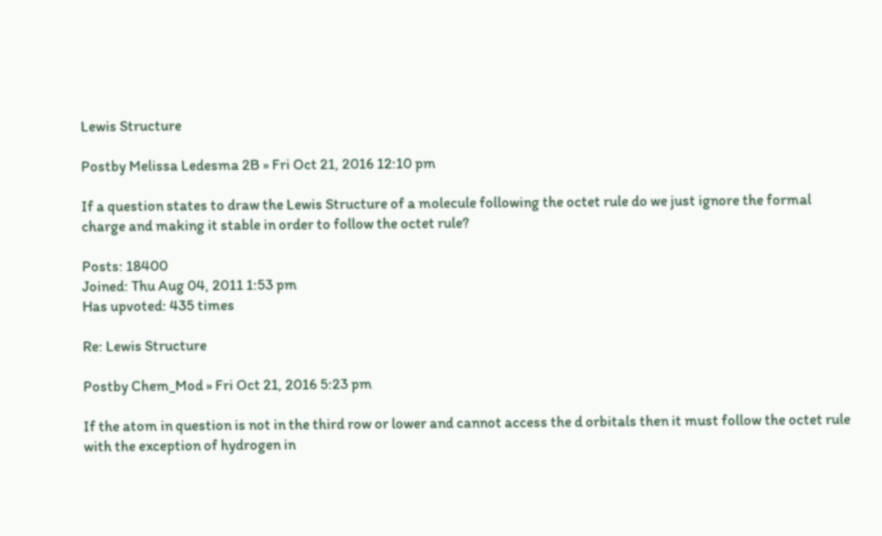Lewis Structure

Postby Melissa Ledesma 2B » Fri Oct 21, 2016 12:10 pm

If a question states to draw the Lewis Structure of a molecule following the octet rule do we just ignore the formal charge and making it stable in order to follow the octet rule?

Posts: 18400
Joined: Thu Aug 04, 2011 1:53 pm
Has upvoted: 435 times

Re: Lewis Structure

Postby Chem_Mod » Fri Oct 21, 2016 5:23 pm

If the atom in question is not in the third row or lower and cannot access the d orbitals then it must follow the octet rule with the exception of hydrogen in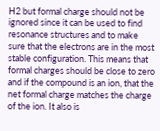H2 but formal charge should not be ignored since it can be used to find resonance structures and to make sure that the electrons are in the most stable configuration. This means that formal charges should be close to zero and if the compound is an ion, that the net formal charge matches the charge of the ion. It also is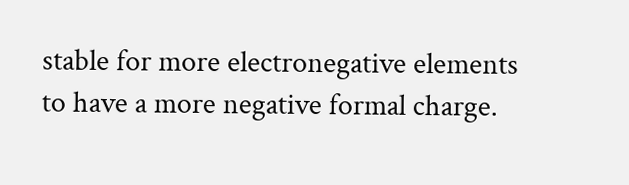stable for more electronegative elements to have a more negative formal charge.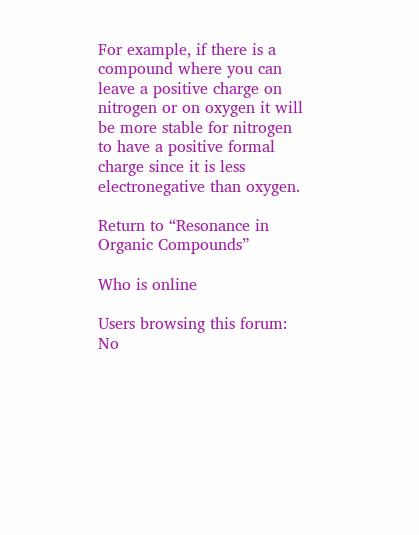For example, if there is a compound where you can leave a positive charge on nitrogen or on oxygen it will be more stable for nitrogen to have a positive formal charge since it is less electronegative than oxygen.

Return to “Resonance in Organic Compounds”

Who is online

Users browsing this forum: No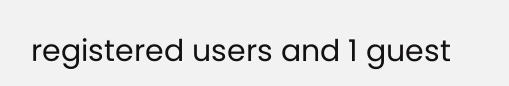registered users and 1 guest